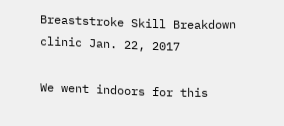Breaststroke Skill Breakdown clinic Jan. 22, 2017

We went indoors for this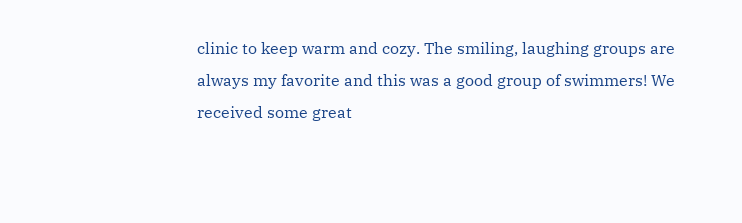clinic to keep warm and cozy. The smiling, laughing groups are always my favorite and this was a good group of swimmers! We received some great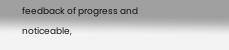feedback of progress and noticeable,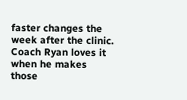faster changes the week after the clinic. Coach Ryan loves it when he makes those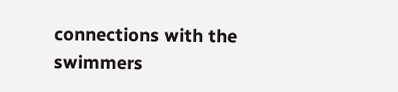connections with the swimmers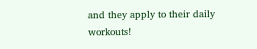and they apply to their daily workouts!